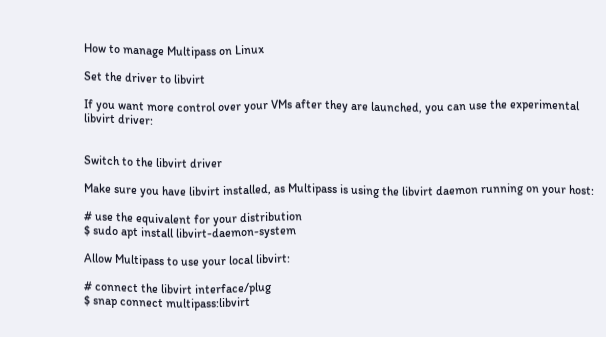How to manage Multipass on Linux

Set the driver to libvirt

If you want more control over your VMs after they are launched, you can use the experimental libvirt driver:


Switch to the libvirt driver

Make sure you have libvirt installed, as Multipass is using the libvirt daemon running on your host:

# use the equivalent for your distribution
$ sudo apt install libvirt-daemon-system

Allow Multipass to use your local libvirt:

# connect the libvirt interface/plug
$ snap connect multipass:libvirt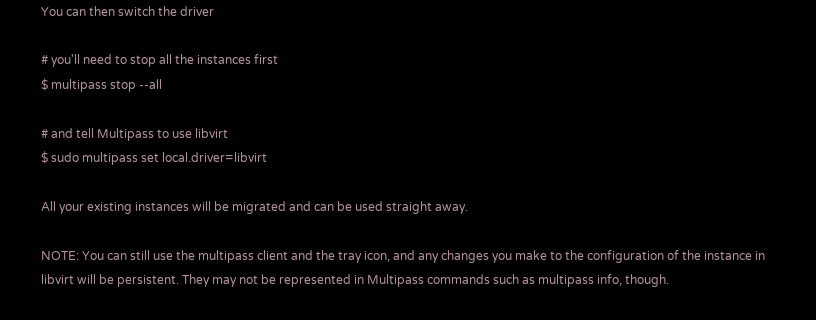You can then switch the driver

# you'll need to stop all the instances first
$ multipass stop --all

# and tell Multipass to use libvirt
$ sudo multipass set local.driver=libvirt

All your existing instances will be migrated and can be used straight away.

NOTE: You can still use the multipass client and the tray icon, and any changes you make to the configuration of the instance in libvirt will be persistent. They may not be represented in Multipass commands such as multipass info, though.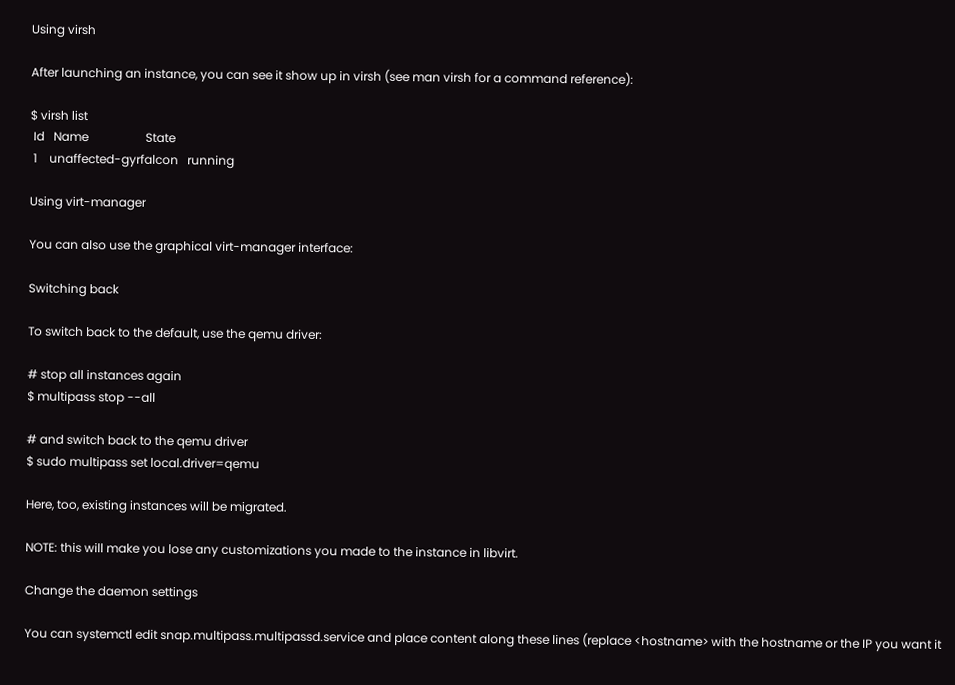Using virsh

After launching an instance, you can see it show up in virsh (see man virsh for a command reference):

$ virsh list
 Id   Name                   State
 1    unaffected-gyrfalcon   running

Using virt-manager

You can also use the graphical virt-manager interface:

Switching back

To switch back to the default, use the qemu driver:

# stop all instances again
$ multipass stop --all

# and switch back to the qemu driver
$ sudo multipass set local.driver=qemu

Here, too, existing instances will be migrated.

NOTE: this will make you lose any customizations you made to the instance in libvirt.

Change the daemon settings

You can systemctl edit snap.multipass.multipassd.service and place content along these lines (replace <hostname> with the hostname or the IP you want it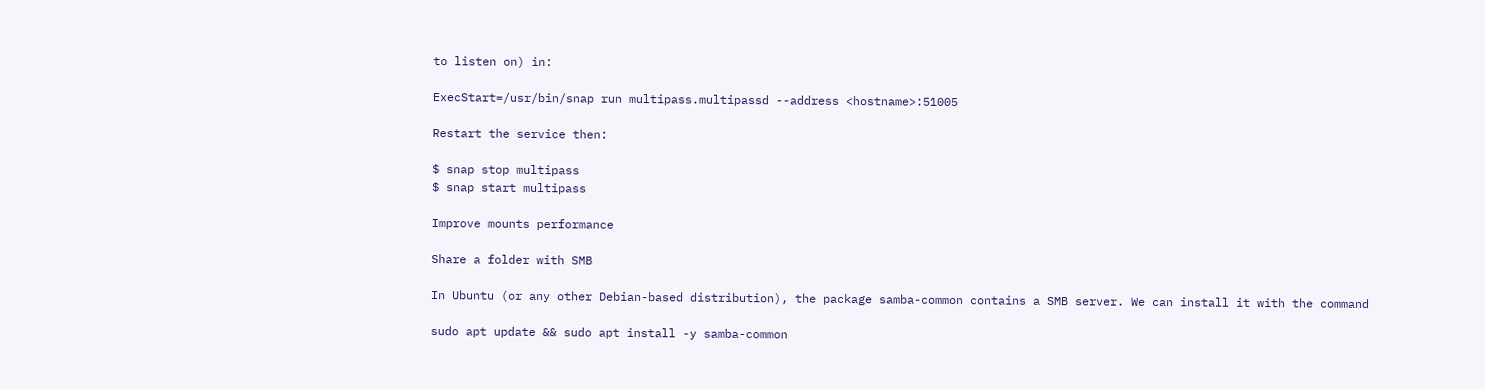to listen on) in:

ExecStart=/usr/bin/snap run multipass.multipassd --address <hostname>:51005

Restart the service then:

$ snap stop multipass
$ snap start multipass

Improve mounts performance

Share a folder with SMB

In Ubuntu (or any other Debian-based distribution), the package samba-common contains a SMB server. We can install it with the command

sudo apt update && sudo apt install -y samba-common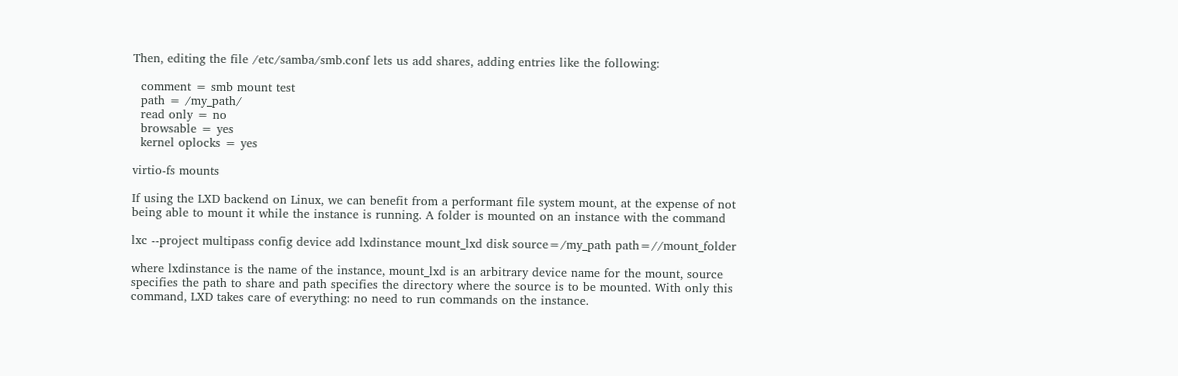Then, editing the file /etc/samba/smb.conf lets us add shares, adding entries like the following:

  comment = smb mount test
  path = /my_path/
  read only = no
  browsable = yes
  kernel oplocks = yes

virtio-fs mounts

If using the LXD backend on Linux, we can benefit from a performant file system mount, at the expense of not being able to mount it while the instance is running. A folder is mounted on an instance with the command

lxc --project multipass config device add lxdinstance mount_lxd disk source=/my_path path=//mount_folder

where lxdinstance is the name of the instance, mount_lxd is an arbitrary device name for the mount, source specifies the path to share and path specifies the directory where the source is to be mounted. With only this command, LXD takes care of everything: no need to run commands on the instance.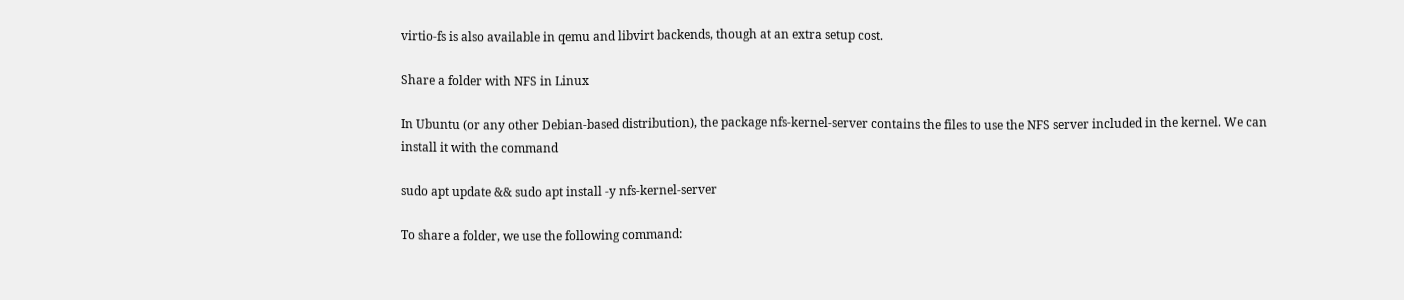virtio-fs is also available in qemu and libvirt backends, though at an extra setup cost.

Share a folder with NFS in Linux

In Ubuntu (or any other Debian-based distribution), the package nfs-kernel-server contains the files to use the NFS server included in the kernel. We can install it with the command

sudo apt update && sudo apt install -y nfs-kernel-server

To share a folder, we use the following command: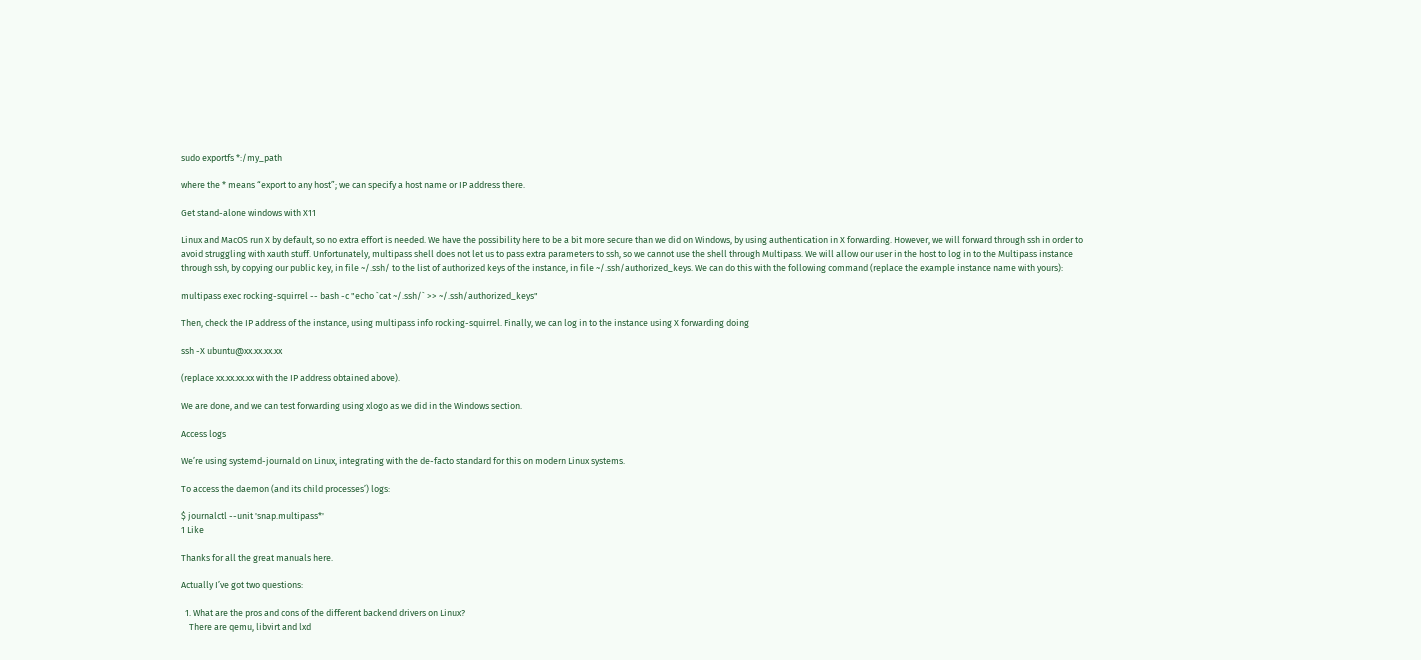sudo exportfs *:/my_path

where the * means “export to any host”; we can specify a host name or IP address there.

Get stand-alone windows with X11

Linux and MacOS run X by default, so no extra effort is needed. We have the possibility here to be a bit more secure than we did on Windows, by using authentication in X forwarding. However, we will forward through ssh in order to avoid struggling with xauth stuff. Unfortunately, multipass shell does not let us to pass extra parameters to ssh, so we cannot use the shell through Multipass. We will allow our user in the host to log in to the Multipass instance through ssh, by copying our public key, in file ~/.ssh/ to the list of authorized keys of the instance, in file ~/.ssh/authorized_keys. We can do this with the following command (replace the example instance name with yours):

multipass exec rocking-squirrel -- bash -c "echo `cat ~/.ssh/` >> ~/.ssh/authorized_keys"

Then, check the IP address of the instance, using multipass info rocking-squirrel. Finally, we can log in to the instance using X forwarding doing

ssh -X ubuntu@xx.xx.xx.xx

(replace xx.xx.xx.xx with the IP address obtained above).

We are done, and we can test forwarding using xlogo as we did in the Windows section.

Access logs

We’re using systemd-journald on Linux, integrating with the de-facto standard for this on modern Linux systems.

To access the daemon (and its child processes’) logs:

$ journalctl --unit 'snap.multipass*'
1 Like

Thanks for all the great manuals here.

Actually I’ve got two questions:

  1. What are the pros and cons of the different backend drivers on Linux?
    There are qemu, libvirt and lxd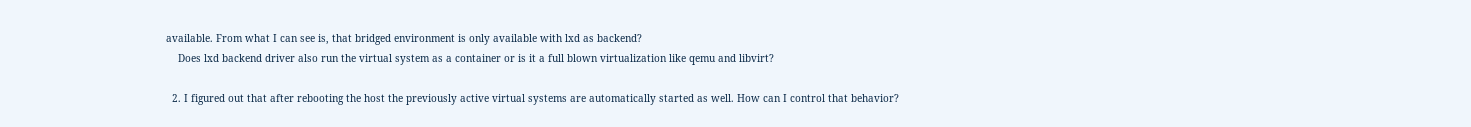available. From what I can see is, that bridged environment is only available with lxd as backend?
    Does lxd backend driver also run the virtual system as a container or is it a full blown virtualization like qemu and libvirt?

  2. I figured out that after rebooting the host the previously active virtual systems are automatically started as well. How can I control that behavior?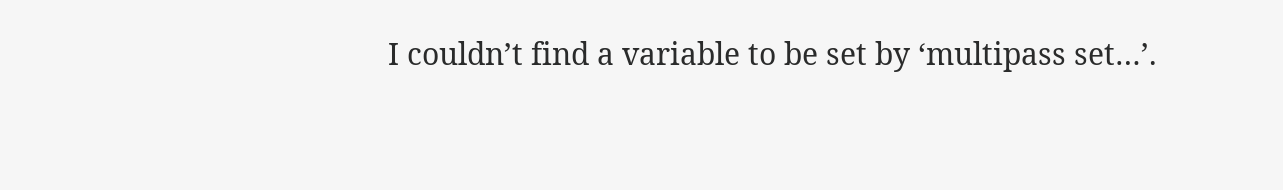I couldn’t find a variable to be set by ‘multipass set…’.